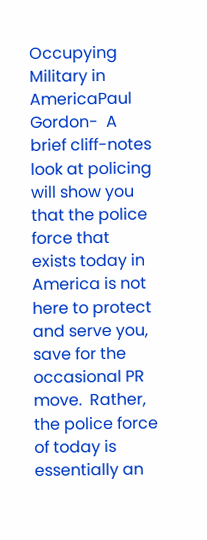Occupying Military in AmericaPaul Gordon-  A brief cliff-notes look at policing will show you that the police force that exists today in America is not here to protect and serve you, save for the occasional PR move.  Rather, the police force of today is essentially an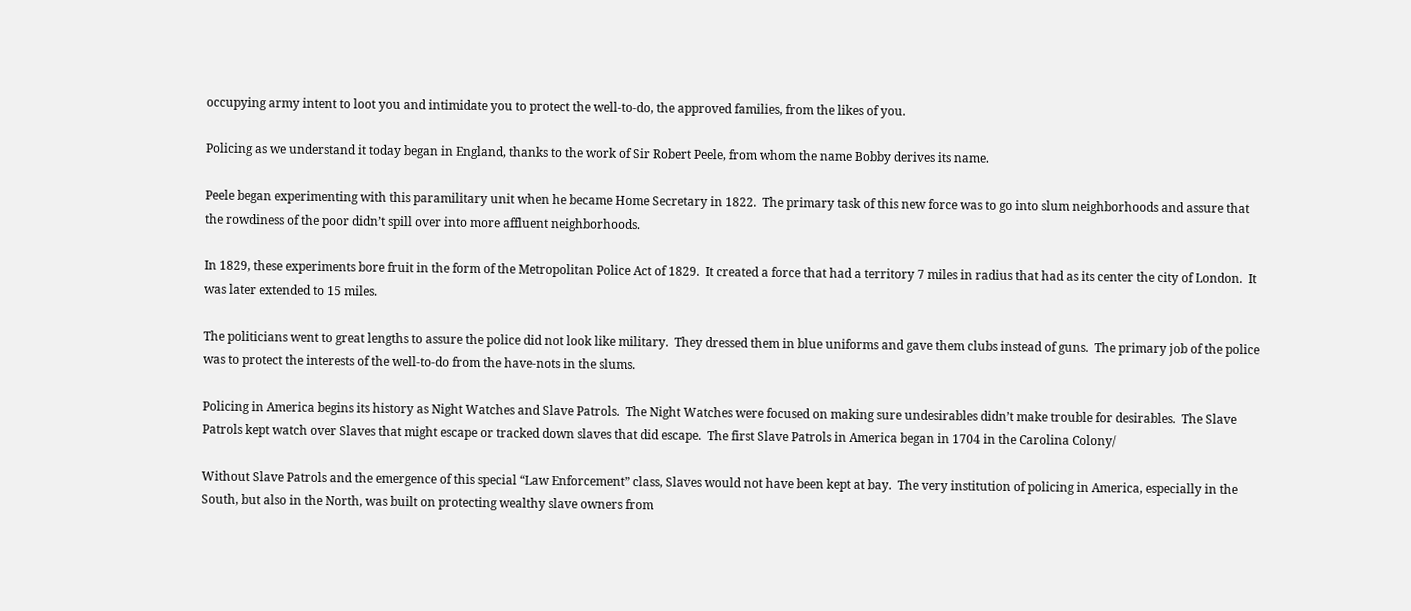occupying army intent to loot you and intimidate you to protect the well-to-do, the approved families, from the likes of you.

Policing as we understand it today began in England, thanks to the work of Sir Robert Peele, from whom the name Bobby derives its name.

Peele began experimenting with this paramilitary unit when he became Home Secretary in 1822.  The primary task of this new force was to go into slum neighborhoods and assure that the rowdiness of the poor didn’t spill over into more affluent neighborhoods.

In 1829, these experiments bore fruit in the form of the Metropolitan Police Act of 1829.  It created a force that had a territory 7 miles in radius that had as its center the city of London.  It was later extended to 15 miles.

The politicians went to great lengths to assure the police did not look like military.  They dressed them in blue uniforms and gave them clubs instead of guns.  The primary job of the police was to protect the interests of the well-to-do from the have-nots in the slums.

Policing in America begins its history as Night Watches and Slave Patrols.  The Night Watches were focused on making sure undesirables didn’t make trouble for desirables.  The Slave Patrols kept watch over Slaves that might escape or tracked down slaves that did escape.  The first Slave Patrols in America began in 1704 in the Carolina Colony/

Without Slave Patrols and the emergence of this special “Law Enforcement” class, Slaves would not have been kept at bay.  The very institution of policing in America, especially in the South, but also in the North, was built on protecting wealthy slave owners from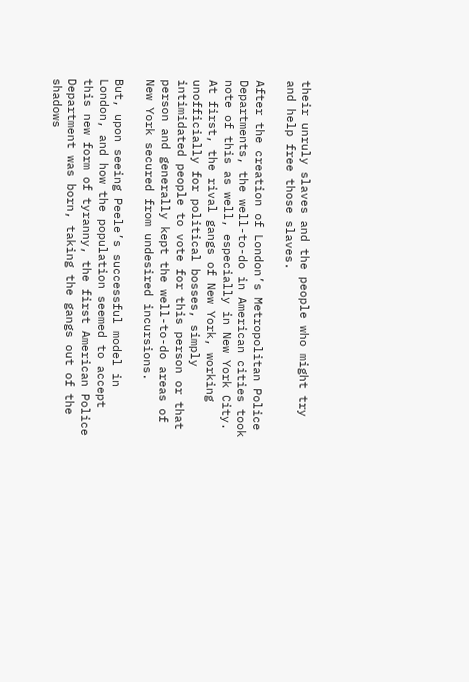their unruly slaves and the people who might try and help free those slaves.

After the creation of London’s Metropolitan Police Departments, the well-to-do in American cities took note of this as well, especially in New York City.  At first, the rival gangs of New York, working unofficially for political bosses, simply intimidated people to vote for this person or that person and generally kept the well-to-do areas of New York secured from undesired incursions.

But, upon seeing Peele’s successful model in London, and how the population seemed to accept this new form of tyranny, the first American Police Department was born, taking the gangs out of the shadows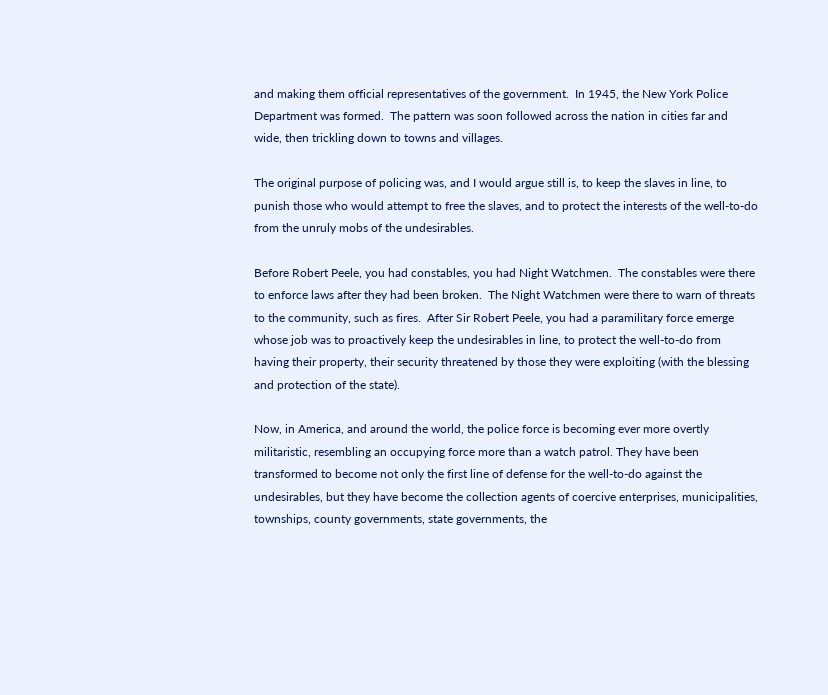and making them official representatives of the government.  In 1945, the New York Police Department was formed.  The pattern was soon followed across the nation in cities far and wide, then trickling down to towns and villages.

The original purpose of policing was, and I would argue still is, to keep the slaves in line, to punish those who would attempt to free the slaves, and to protect the interests of the well-to-do from the unruly mobs of the undesirables.

Before Robert Peele, you had constables, you had Night Watchmen.  The constables were there to enforce laws after they had been broken.  The Night Watchmen were there to warn of threats to the community, such as fires.  After Sir Robert Peele, you had a paramilitary force emerge whose job was to proactively keep the undesirables in line, to protect the well-to-do from having their property, their security threatened by those they were exploiting (with the blessing and protection of the state).

Now, in America, and around the world, the police force is becoming ever more overtly militaristic, resembling an occupying force more than a watch patrol. They have been transformed to become not only the first line of defense for the well-to-do against the undesirables, but they have become the collection agents of coercive enterprises, municipalities, townships, county governments, state governments, the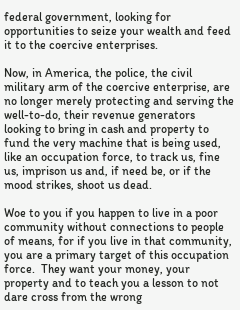federal government, looking for opportunities to seize your wealth and feed it to the coercive enterprises.

Now, in America, the police, the civil military arm of the coercive enterprise, are no longer merely protecting and serving the well-to-do, their revenue generators looking to bring in cash and property to fund the very machine that is being used, like an occupation force, to track us, fine us, imprison us and, if need be, or if the mood strikes, shoot us dead.

Woe to you if you happen to live in a poor community without connections to people of means, for if you live in that community, you are a primary target of this occupation force.  They want your money, your property and to teach you a lesson to not dare cross from the wrong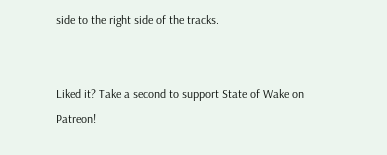side to the right side of the tracks.


Liked it? Take a second to support State of Wake on Patreon!